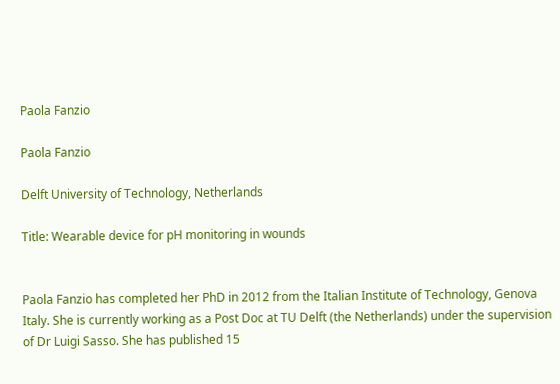Paola Fanzio

Paola Fanzio

Delft University of Technology, Netherlands

Title: Wearable device for pH monitoring in wounds


Paola Fanzio has completed her PhD in 2012 from the Italian Institute of Technology, Genova Italy. She is currently working as a Post Doc at TU Delft (the Netherlands) under the supervision of Dr Luigi Sasso. She has published 15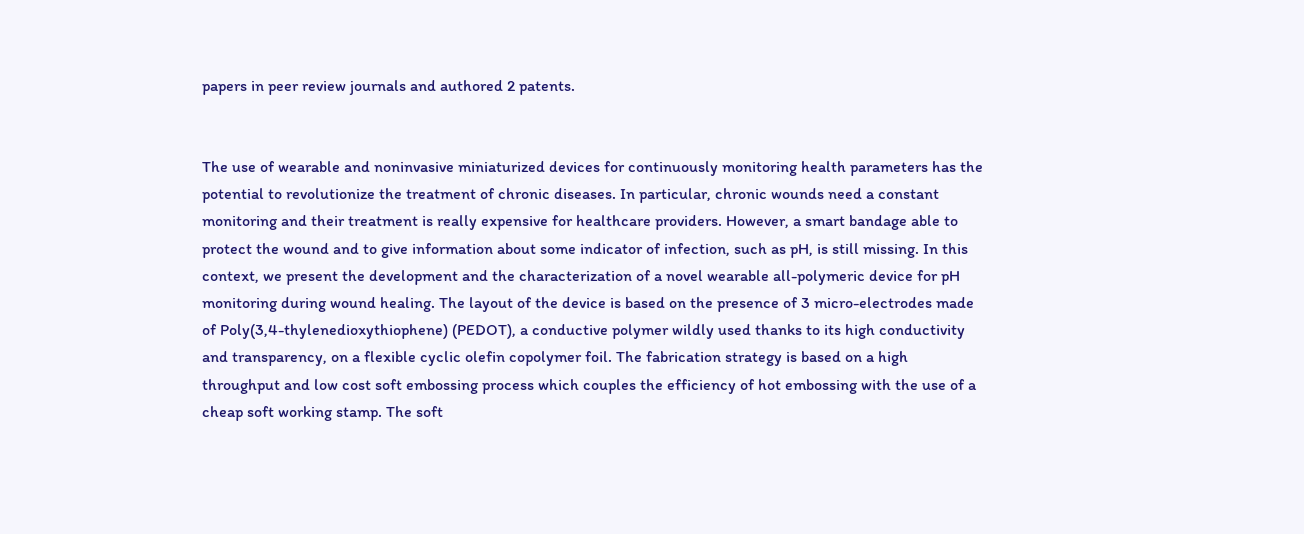papers in peer review journals and authored 2 patents.


The use of wearable and noninvasive miniaturized devices for continuously monitoring health parameters has the potential to revolutionize the treatment of chronic diseases. In particular, chronic wounds need a constant monitoring and their treatment is really expensive for healthcare providers. However, a smart bandage able to protect the wound and to give information about some indicator of infection, such as pH, is still missing. In this context, we present the development and the characterization of a novel wearable all-polymeric device for pH monitoring during wound healing. The layout of the device is based on the presence of 3 micro-electrodes made of Poly(3,4-thylenedioxythiophene) (PEDOT), a conductive polymer wildly used thanks to its high conductivity and transparency, on a flexible cyclic olefin copolymer foil. The fabrication strategy is based on a high throughput and low cost soft embossing process which couples the efficiency of hot embossing with the use of a cheap soft working stamp. The soft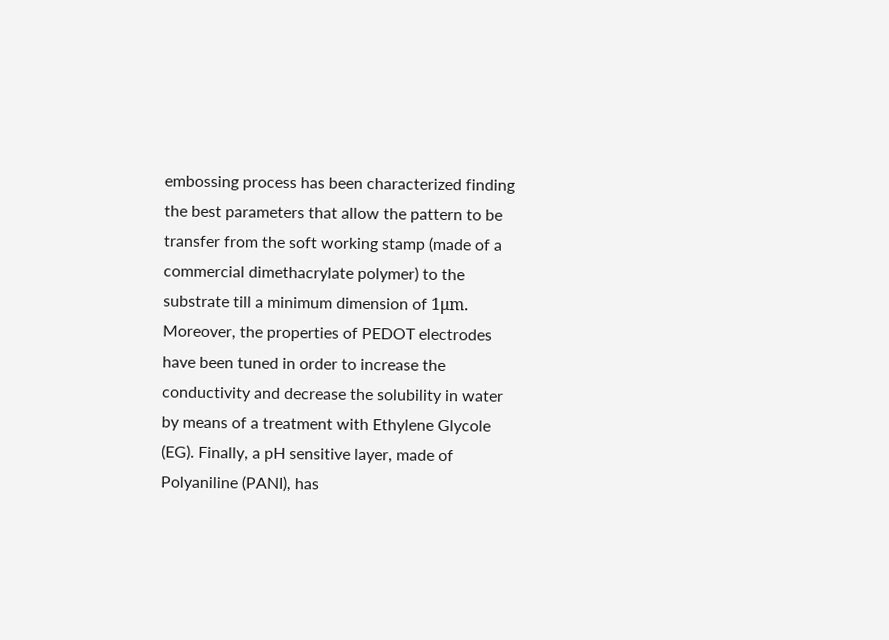embossing process has been characterized finding the best parameters that allow the pattern to be transfer from the soft working stamp (made of a commercial dimethacrylate polymer) to the substrate till a minimum dimension of 1μm. Moreover, the properties of PEDOT electrodes have been tuned in order to increase the conductivity and decrease the solubility in water by means of a treatment with Ethylene Glycole (EG). Finally, a pH sensitive layer, made of Polyaniline (PANI), has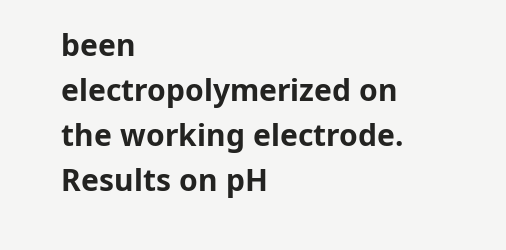been electropolymerized on the working electrode. Results on pH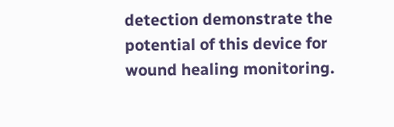detection demonstrate the potential of this device for wound healing monitoring.